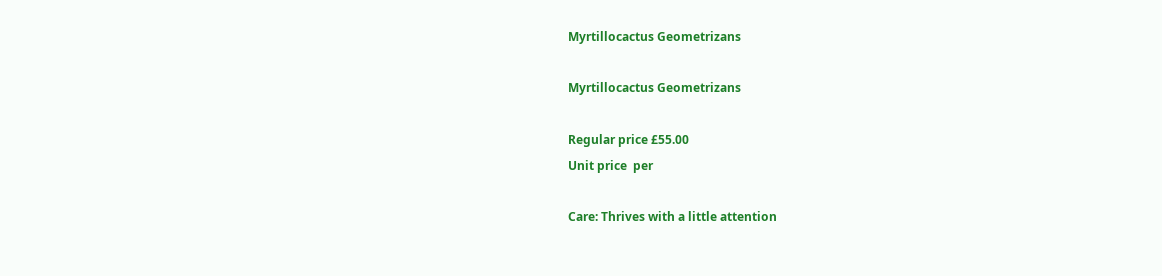Myrtillocactus Geometrizans

Myrtillocactus Geometrizans

Regular price £55.00
Unit price  per

Care: Thrives with a little attention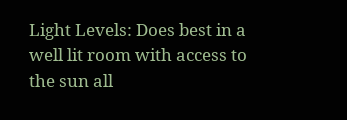Light Levels: Does best in a well lit room with access to the sun all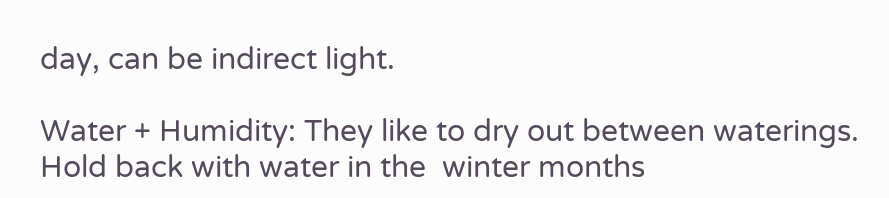day, can be indirect light.

Water + Humidity: They like to dry out between waterings. Hold back with water in the  winter months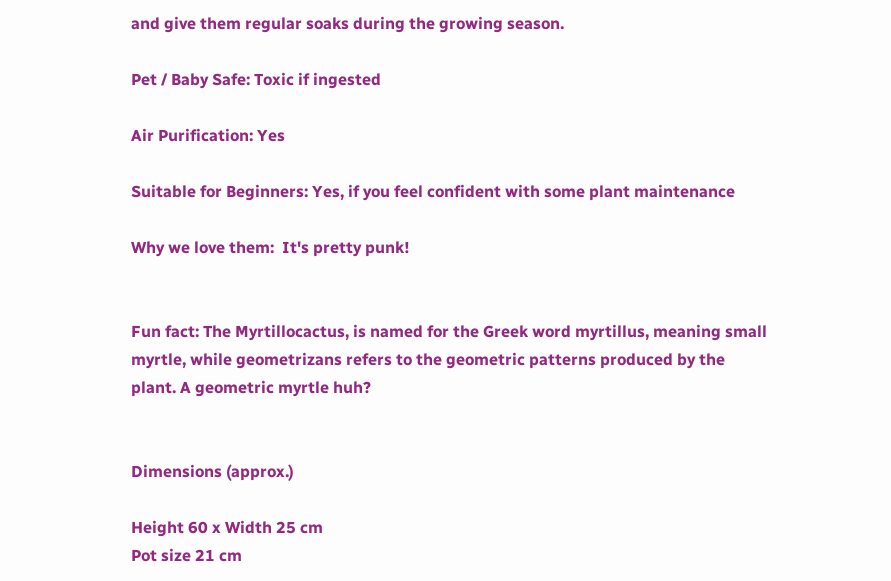and give them regular soaks during the growing season.

Pet / Baby Safe: Toxic if ingested

Air Purification: Yes

Suitable for Beginners: Yes, if you feel confident with some plant maintenance

Why we love them:  It's pretty punk!


Fun fact: The Myrtillocactus, is named for the Greek word myrtillus, meaning small myrtle, while geometrizans refers to the geometric patterns produced by the plant. A geometric myrtle huh?


Dimensions (approx.)

Height 60 x Width 25 cm
Pot size 21 cm